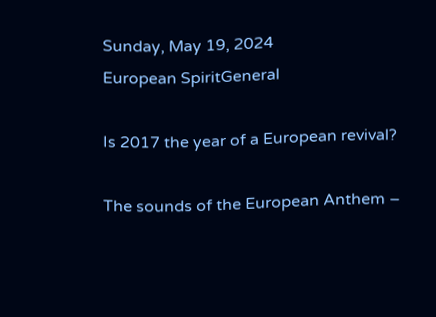Sunday, May 19, 2024
European SpiritGeneral

Is 2017 the year of a European revival?

The sounds of the European Anthem –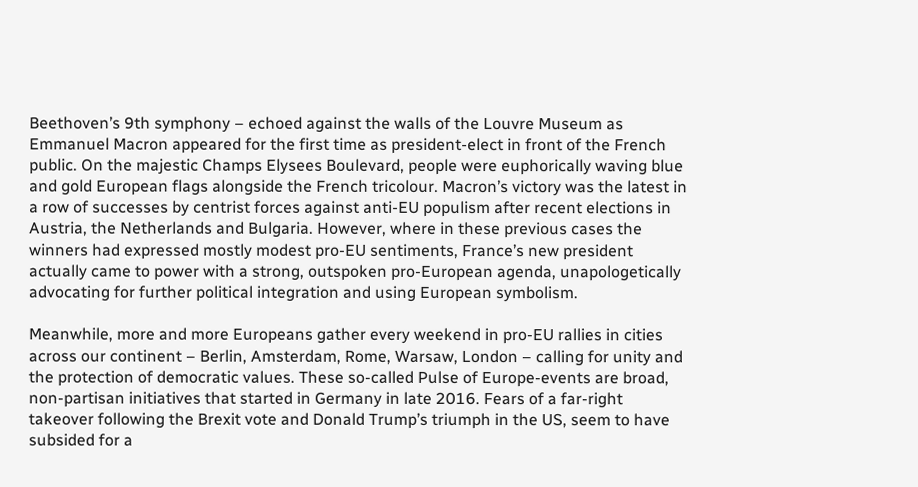Beethoven’s 9th symphony – echoed against the walls of the Louvre Museum as Emmanuel Macron appeared for the first time as president-elect in front of the French public. On the majestic Champs Elysees Boulevard, people were euphorically waving blue and gold European flags alongside the French tricolour. Macron’s victory was the latest in a row of successes by centrist forces against anti-EU populism after recent elections in Austria, the Netherlands and Bulgaria. However, where in these previous cases the winners had expressed mostly modest pro-EU sentiments, France’s new president actually came to power with a strong, outspoken pro-European agenda, unapologetically advocating for further political integration and using European symbolism.

Meanwhile, more and more Europeans gather every weekend in pro-EU rallies in cities across our continent – Berlin, Amsterdam, Rome, Warsaw, London – calling for unity and the protection of democratic values. These so-called Pulse of Europe-events are broad, non-partisan initiatives that started in Germany in late 2016. Fears of a far-right takeover following the Brexit vote and Donald Trump’s triumph in the US, seem to have subsided for a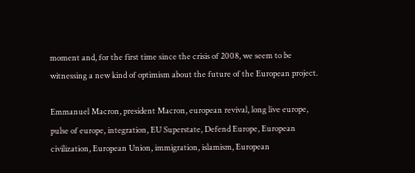moment and, for the first time since the crisis of 2008, we seem to be witnessing a new kind of optimism about the future of the European project.

Emmanuel Macron, president Macron, european revival, long live europe, pulse of europe, integration, EU Superstate, Defend Europe, European civilization, European Union, immigration, islamism, European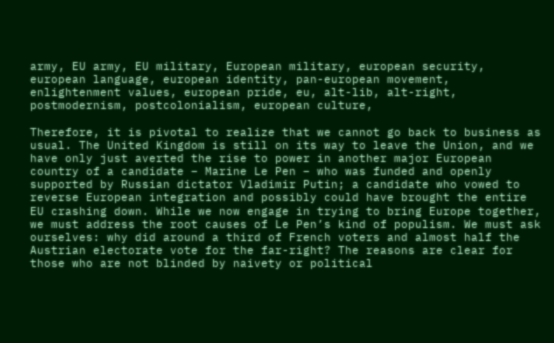army, EU army, EU military, European military, european security, european language, european identity, pan-european movement, enlightenment values, european pride, eu, alt-lib, alt-right, postmodernism, postcolonialism, european culture,

Therefore, it is pivotal to realize that we cannot go back to business as usual. The United Kingdom is still on its way to leave the Union, and we have only just averted the rise to power in another major European country of a candidate – Marine Le Pen – who was funded and openly supported by Russian dictator Vladimir Putin; a candidate who vowed to reverse European integration and possibly could have brought the entire EU crashing down. While we now engage in trying to bring Europe together, we must address the root causes of Le Pen’s kind of populism. We must ask ourselves: why did around a third of French voters and almost half the Austrian electorate vote for the far-right? The reasons are clear for those who are not blinded by naivety or political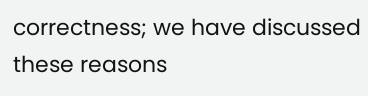correctness; we have discussed these reasons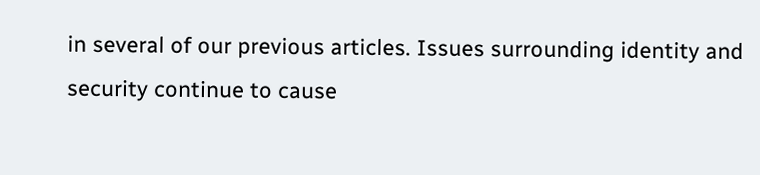in several of our previous articles. Issues surrounding identity and security continue to cause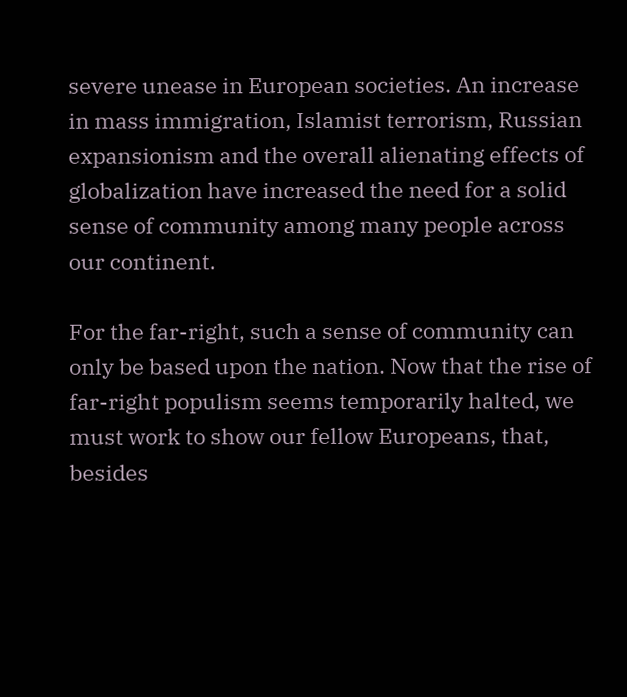severe unease in European societies. An increase in mass immigration, Islamist terrorism, Russian expansionism and the overall alienating effects of globalization have increased the need for a solid sense of community among many people across our continent.

For the far-right, such a sense of community can only be based upon the nation. Now that the rise of far-right populism seems temporarily halted, we must work to show our fellow Europeans, that, besides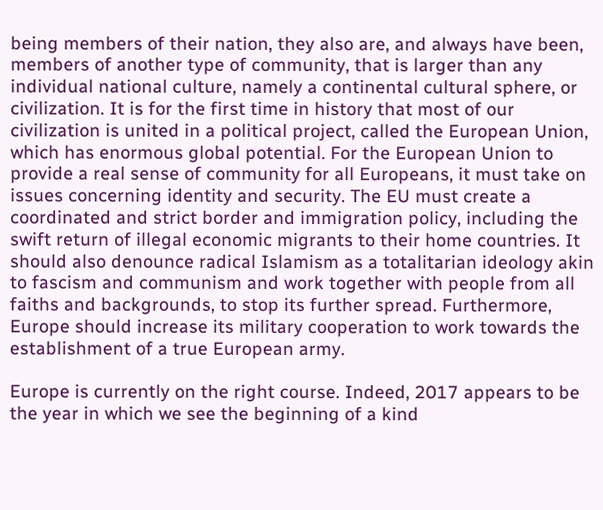being members of their nation, they also are, and always have been, members of another type of community, that is larger than any individual national culture, namely a continental cultural sphere, or civilization. It is for the first time in history that most of our civilization is united in a political project, called the European Union, which has enormous global potential. For the European Union to provide a real sense of community for all Europeans, it must take on issues concerning identity and security. The EU must create a coordinated and strict border and immigration policy, including the swift return of illegal economic migrants to their home countries. It should also denounce radical Islamism as a totalitarian ideology akin to fascism and communism and work together with people from all faiths and backgrounds, to stop its further spread. Furthermore, Europe should increase its military cooperation to work towards the establishment of a true European army.

Europe is currently on the right course. Indeed, 2017 appears to be the year in which we see the beginning of a kind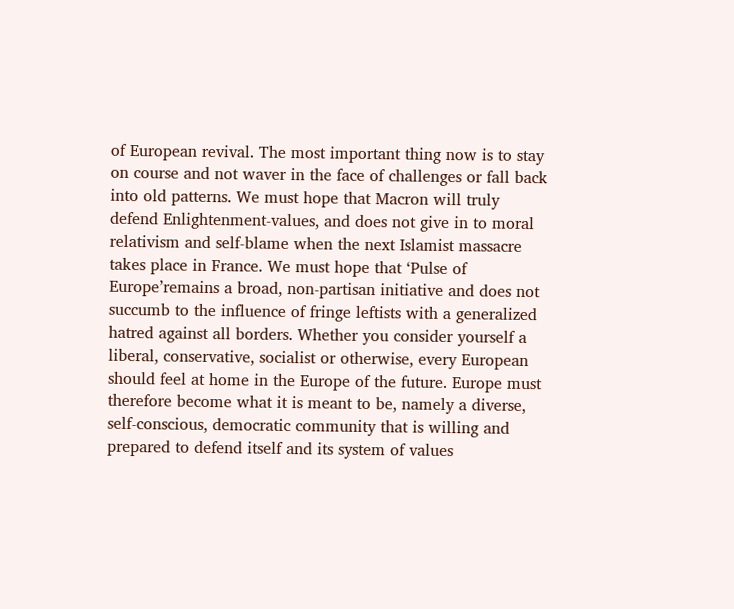of European revival. The most important thing now is to stay on course and not waver in the face of challenges or fall back into old patterns. We must hope that Macron will truly defend Enlightenment-values, and does not give in to moral relativism and self-blame when the next Islamist massacre takes place in France. We must hope that ‘Pulse of Europe’remains a broad, non-partisan initiative and does not succumb to the influence of fringe leftists with a generalized hatred against all borders. Whether you consider yourself a liberal, conservative, socialist or otherwise, every European should feel at home in the Europe of the future. Europe must therefore become what it is meant to be, namely a diverse, self-conscious, democratic community that is willing and prepared to defend itself and its system of values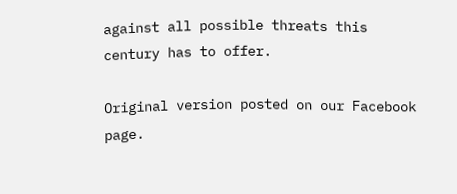against all possible threats this century has to offer.

Original version posted on our Facebook page.